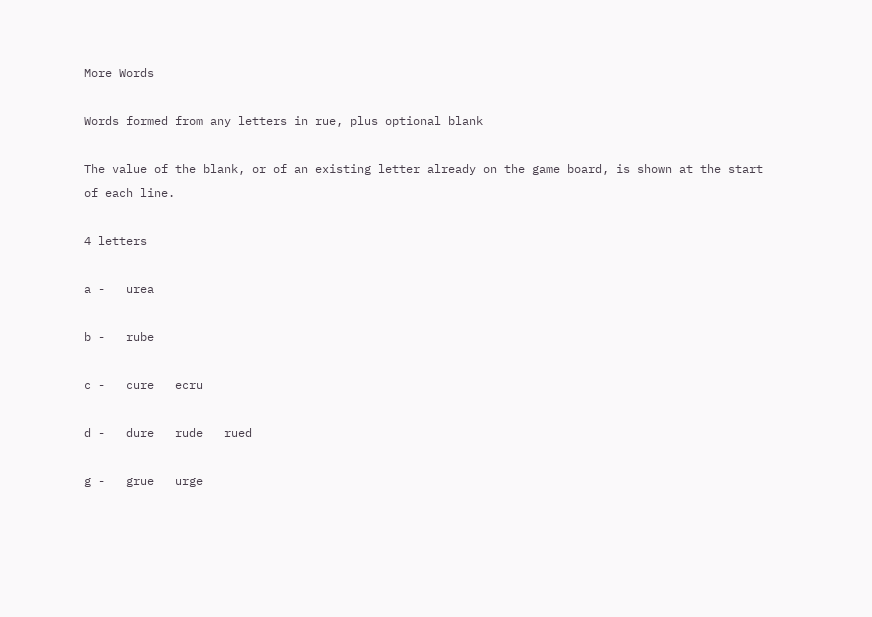More Words

Words formed from any letters in rue, plus optional blank

The value of the blank, or of an existing letter already on the game board, is shown at the start of each line.

4 letters

a -   urea

b -   rube

c -   cure   ecru

d -   dure   rude   rued

g -   grue   urge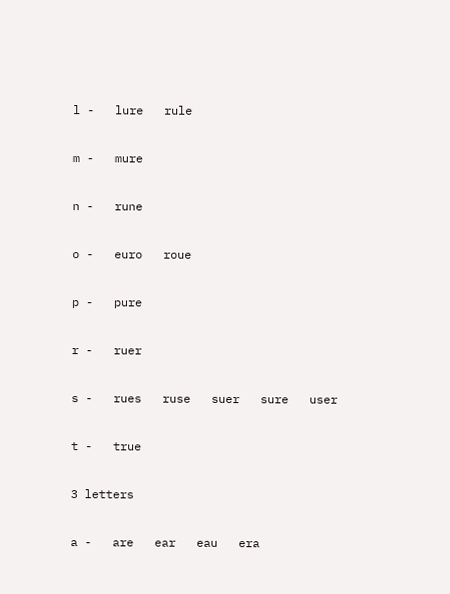l -   lure   rule

m -   mure

n -   rune

o -   euro   roue

p -   pure

r -   ruer

s -   rues   ruse   suer   sure   user

t -   true

3 letters

a -   are   ear   eau   era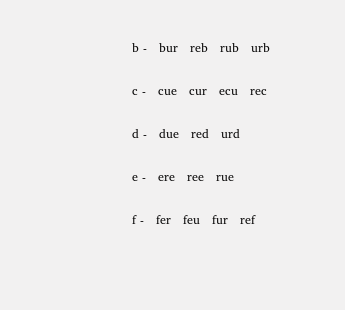b -   bur   reb   rub   urb

c -   cue   cur   ecu   rec

d -   due   red   urd

e -   ere   ree   rue

f -   fer   feu   fur   ref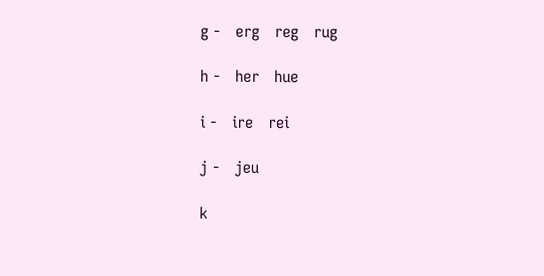g -   erg   reg   rug

h -   her   hue

i -   ire   rei

j -   jeu

k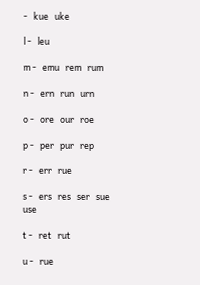-   kue   uke

l -   leu

m -   emu   rem   rum

n -   ern   run   urn

o -   ore   our   roe

p -   per   pur   rep

r -   err   rue

s -   ers   res   ser   sue   use

t -   ret   rut

u -   rue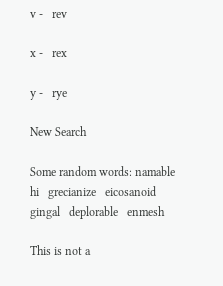v -   rev

x -   rex

y -   rye

New Search

Some random words: namable   hi   grecianize   eicosanoid   gingal   deplorable   enmesh

This is not a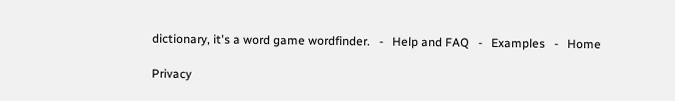dictionary, it's a word game wordfinder.   -   Help and FAQ   -   Examples   -   Home

Privacy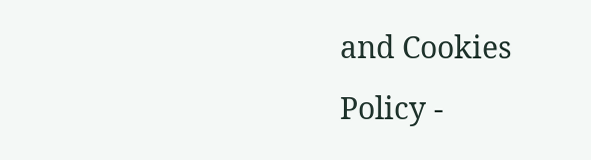and Cookies Policy -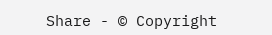Share - © Copyright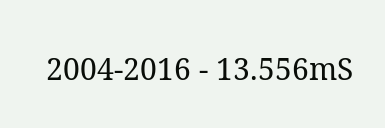2004-2016 - 13.556mS